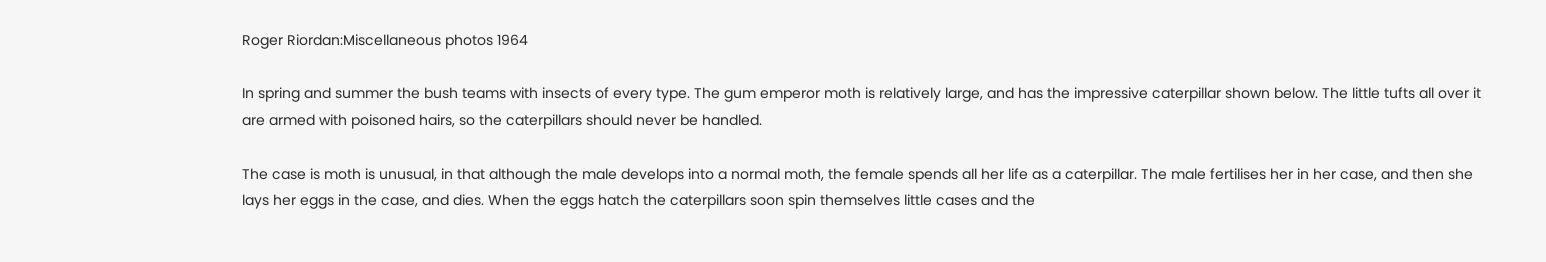Roger Riordan:Miscellaneous photos 1964

In spring and summer the bush teams with insects of every type. The gum emperor moth is relatively large, and has the impressive caterpillar shown below. The little tufts all over it are armed with poisoned hairs, so the caterpillars should never be handled.

The case is moth is unusual, in that although the male develops into a normal moth, the female spends all her life as a caterpillar. The male fertilises her in her case, and then she lays her eggs in the case, and dies. When the eggs hatch the caterpillars soon spin themselves little cases and the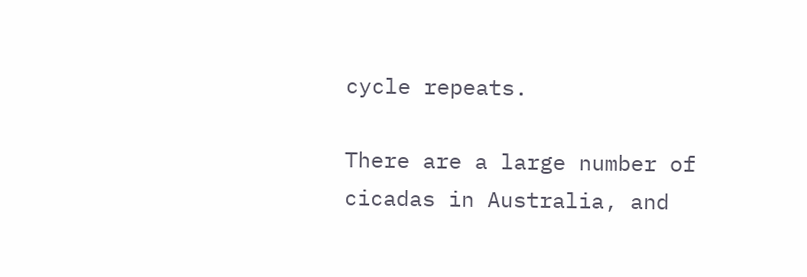cycle repeats.

There are a large number of cicadas in Australia, and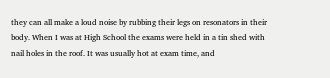they can all make a loud noise by rubbing their legs on resonators in their body. When I was at High School the exams were held in a tin shed with nail holes in the roof. It was usually hot at exam time, and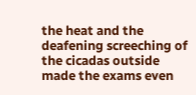the heat and the deafening screeching of the cicadas outside made the exams even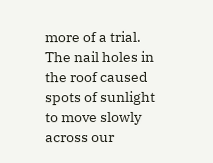more of a trial. The nail holes in the roof caused spots of sunlight to move slowly across our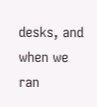desks, and when we ran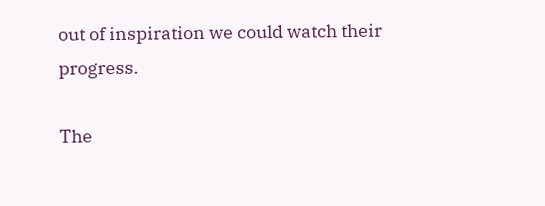out of inspiration we could watch their progress.

The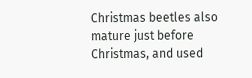Christmas beetles also mature just before Christmas, and used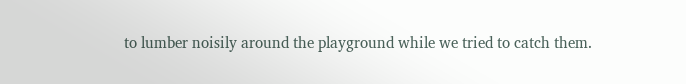to lumber noisily around the playground while we tried to catch them.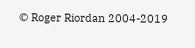© Roger Riordan 2004-2019